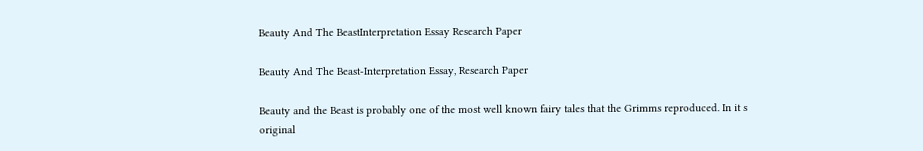Beauty And The BeastInterpretation Essay Research Paper

Beauty And The Beast-Interpretation Essay, Research Paper

Beauty and the Beast is probably one of the most well known fairy tales that the Grimms reproduced. In it s original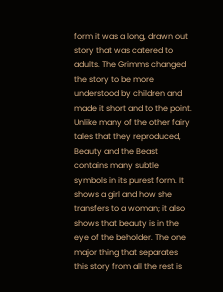form it was a long, drawn out story that was catered to adults. The Grimms changed the story to be more understood by children and made it short and to the point. Unlike many of the other fairy tales that they reproduced, Beauty and the Beast contains many subtle symbols in its purest form. It shows a girl and how she transfers to a woman; it also shows that beauty is in the eye of the beholder. The one major thing that separates this story from all the rest is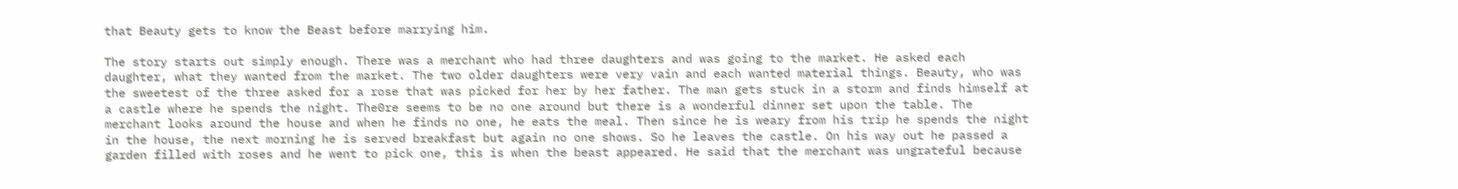that Beauty gets to know the Beast before marrying him.

The story starts out simply enough. There was a merchant who had three daughters and was going to the market. He asked each daughter, what they wanted from the market. The two older daughters were very vain and each wanted material things. Beauty, who was the sweetest of the three asked for a rose that was picked for her by her father. The man gets stuck in a storm and finds himself at a castle where he spends the night. The0re seems to be no one around but there is a wonderful dinner set upon the table. The merchant looks around the house and when he finds no one, he eats the meal. Then since he is weary from his trip he spends the night in the house, the next morning he is served breakfast but again no one shows. So he leaves the castle. On his way out he passed a garden filled with roses and he went to pick one, this is when the beast appeared. He said that the merchant was ungrateful because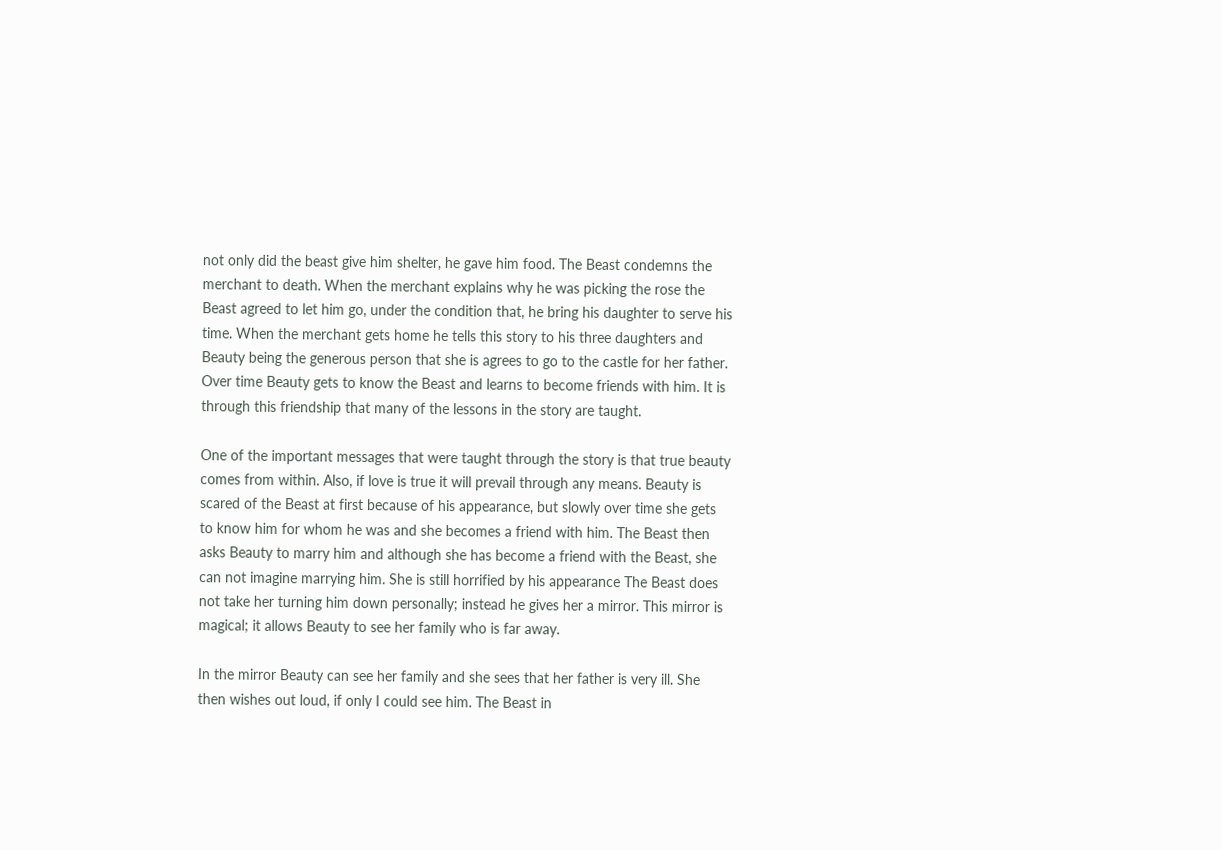not only did the beast give him shelter, he gave him food. The Beast condemns the merchant to death. When the merchant explains why he was picking the rose the Beast agreed to let him go, under the condition that, he bring his daughter to serve his time. When the merchant gets home he tells this story to his three daughters and Beauty being the generous person that she is agrees to go to the castle for her father. Over time Beauty gets to know the Beast and learns to become friends with him. It is through this friendship that many of the lessons in the story are taught.

One of the important messages that were taught through the story is that true beauty comes from within. Also, if love is true it will prevail through any means. Beauty is scared of the Beast at first because of his appearance, but slowly over time she gets to know him for whom he was and she becomes a friend with him. The Beast then asks Beauty to marry him and although she has become a friend with the Beast, she can not imagine marrying him. She is still horrified by his appearance The Beast does not take her turning him down personally; instead he gives her a mirror. This mirror is magical; it allows Beauty to see her family who is far away.

In the mirror Beauty can see her family and she sees that her father is very ill. She then wishes out loud, if only I could see him. The Beast in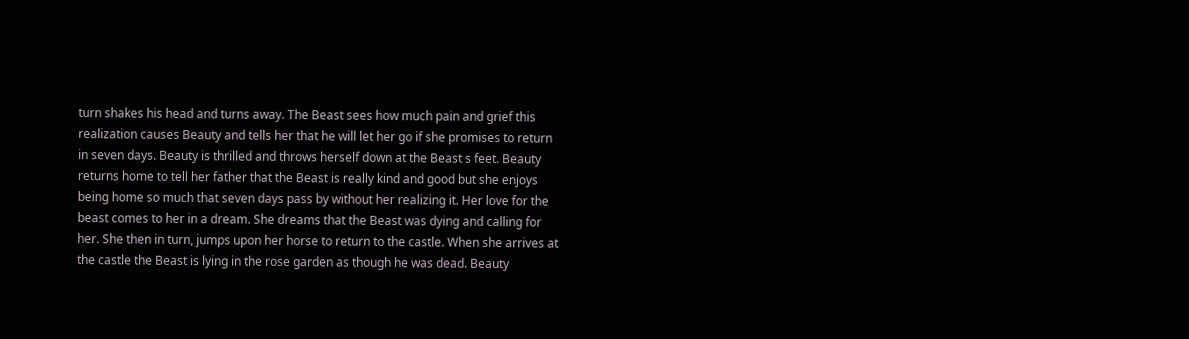turn shakes his head and turns away. The Beast sees how much pain and grief this realization causes Beauty and tells her that he will let her go if she promises to return in seven days. Beauty is thrilled and throws herself down at the Beast s feet. Beauty returns home to tell her father that the Beast is really kind and good but she enjoys being home so much that seven days pass by without her realizing it. Her love for the beast comes to her in a dream. She dreams that the Beast was dying and calling for her. She then in turn, jumps upon her horse to return to the castle. When she arrives at the castle the Beast is lying in the rose garden as though he was dead. Beauty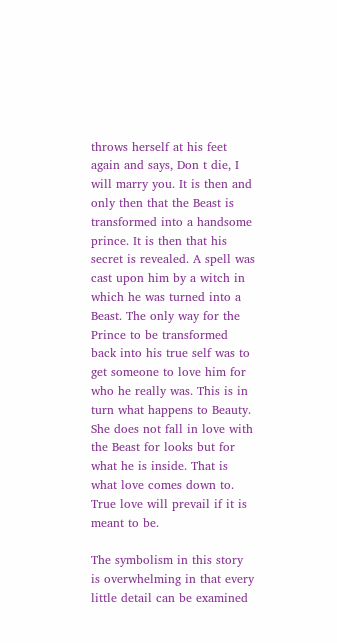throws herself at his feet again and says, Don t die, I will marry you. It is then and only then that the Beast is transformed into a handsome prince. It is then that his secret is revealed. A spell was cast upon him by a witch in which he was turned into a Beast. The only way for the Prince to be transformed back into his true self was to get someone to love him for who he really was. This is in turn what happens to Beauty. She does not fall in love with the Beast for looks but for what he is inside. That is what love comes down to. True love will prevail if it is meant to be.

The symbolism in this story is overwhelming in that every little detail can be examined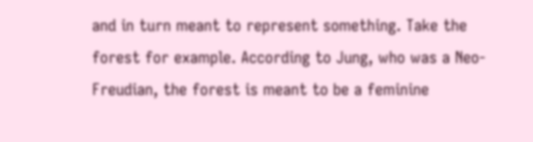and in turn meant to represent something. Take the forest for example. According to Jung, who was a Neo-Freudian, the forest is meant to be a feminine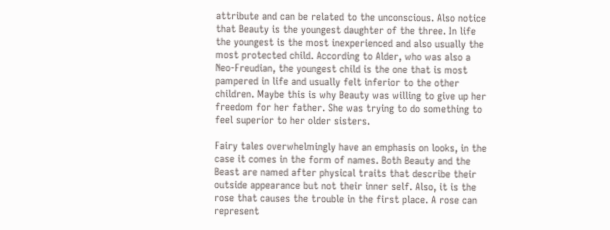attribute and can be related to the unconscious. Also notice that Beauty is the youngest daughter of the three. In life the youngest is the most inexperienced and also usually the most protected child. According to Alder, who was also a Neo-Freudian, the youngest child is the one that is most pampered in life and usually felt inferior to the other children. Maybe this is why Beauty was willing to give up her freedom for her father. She was trying to do something to feel superior to her older sisters.

Fairy tales overwhelmingly have an emphasis on looks, in the case it comes in the form of names. Both Beauty and the Beast are named after physical traits that describe their outside appearance but not their inner self. Also, it is the rose that causes the trouble in the first place. A rose can represent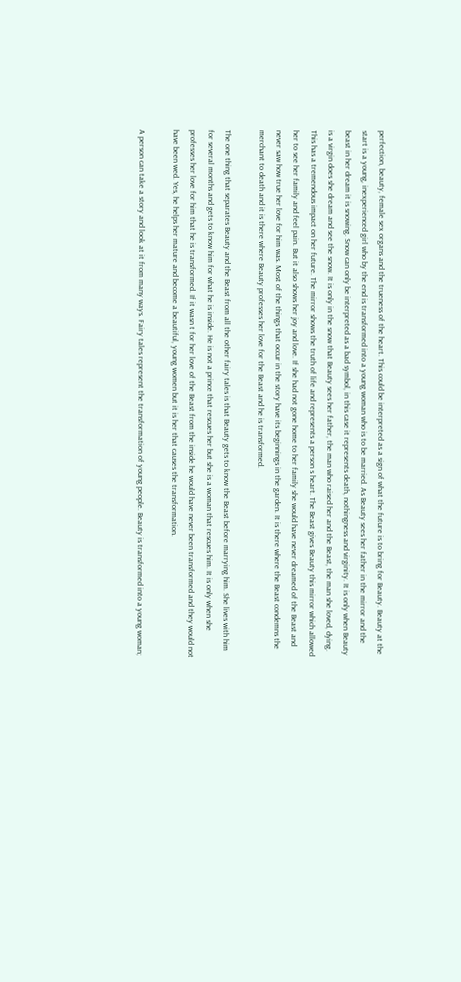perfection, beauty, female sex organs and the trueness of the heart. This could be interpreted as a sign of what the future is to bring for Beauty. Beauty at the start is a young, inexperienced girl who by the end is transformed into a young woman who is to be married. As Beauty sees her father in the mirror and the beast in her dream it is snowing. Snow can only be interpreted as a bad symbol, in this case it represents death, nothingness and virginity. It is only when Beauty is a virgin does she dream and see the snow. It is only in the snow that Beauty sees her father, the man who raised her and the Beast, the man she loved, dying. This has a tremendous impact on her future. The mirror shows the truth of life and represents a person s heart. The Beast gives Beauty this mirror which allowed her to see her family and feel pain. But it also shows her joy and love. If she had not gone home to her family she would have never dreamed of the Beast and never saw how true her love for him was. Most of the things that occur in the story have its beginnings in the garden. It is there where the Beast condemns the merchant to death and it is there where Beauty professes her love for the Beast and he is transformed.

The one thing that separates Beauty and the Beast from all the other fairy tales is that Beauty gets to know the Beast before marrying him. She lives with him for several months and gets to know him for what he is inside. He is not a prince that rescues her but she is a woman that rescues him. It is only when she professes her love for him that he is transformed. If it wasn t for her love of the Beast from the inside he would have never been transformed and they would not have been wed. Yes, he helps her mature and become a beautiful, young women but it is her that causes the transformation.

A person can take a story and look at it from many ways. Fairy tales represent the transformation of young people. Beauty is transformed into a young woman;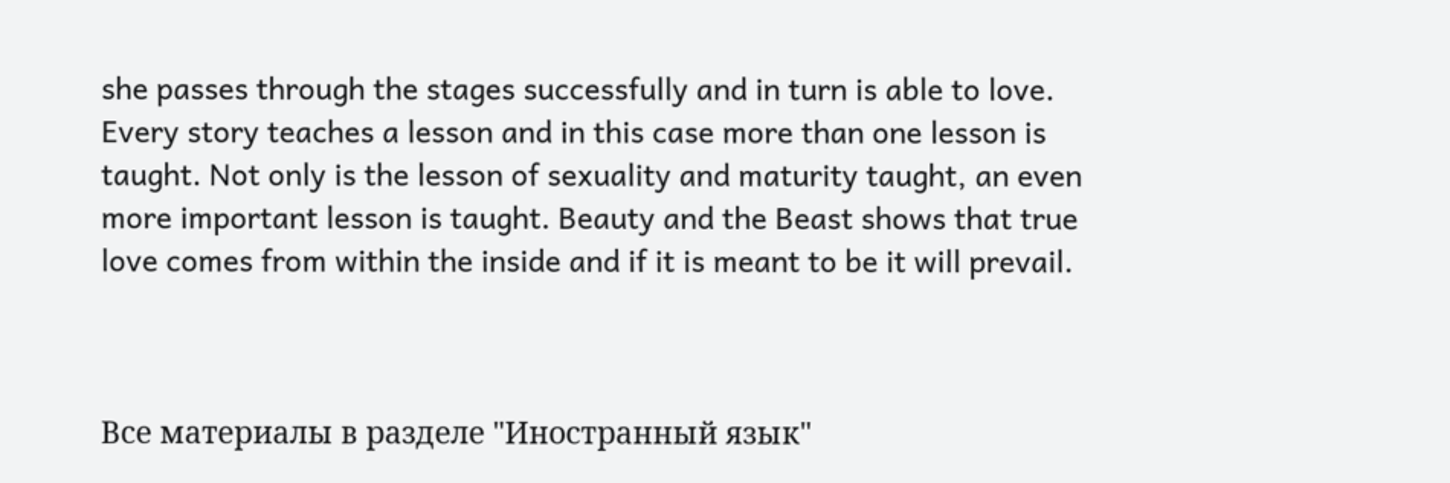she passes through the stages successfully and in turn is able to love. Every story teaches a lesson and in this case more than one lesson is taught. Not only is the lesson of sexuality and maturity taught, an even more important lesson is taught. Beauty and the Beast shows that true love comes from within the inside and if it is meant to be it will prevail.



Все материалы в разделе "Иностранный язык"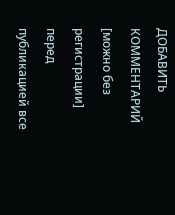ДОБАВИТЬ КОММЕНТАРИЙ  [можно без регистрации]
перед публикацией все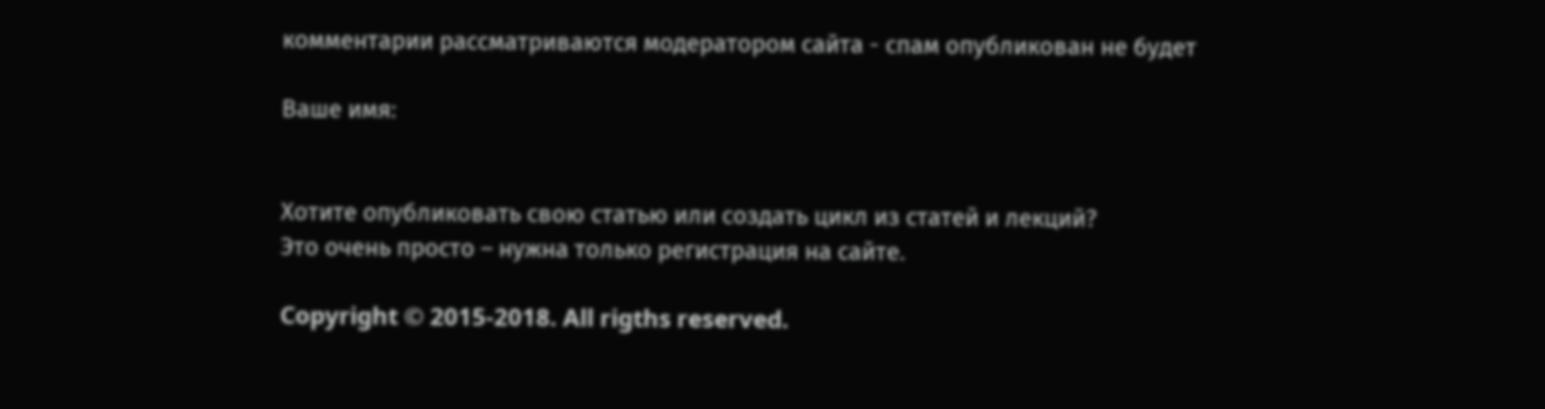комментарии рассматриваются модератором сайта - спам опубликован не будет

Ваше имя:


Хотите опубликовать свою статью или создать цикл из статей и лекций?
Это очень просто – нужна только регистрация на сайте.

Copyright © 2015-2018. All rigths reserved.